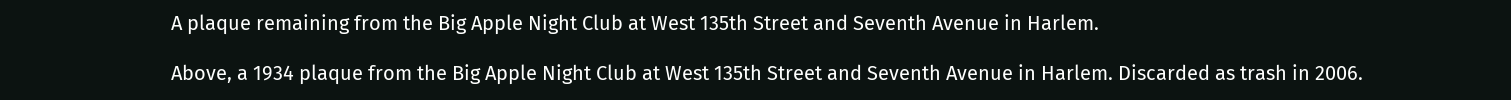A plaque remaining from the Big Apple Night Club at West 135th Street and Seventh Avenue in Harlem.

Above, a 1934 plaque from the Big Apple Night Club at West 135th Street and Seventh Avenue in Harlem. Discarded as trash in 2006.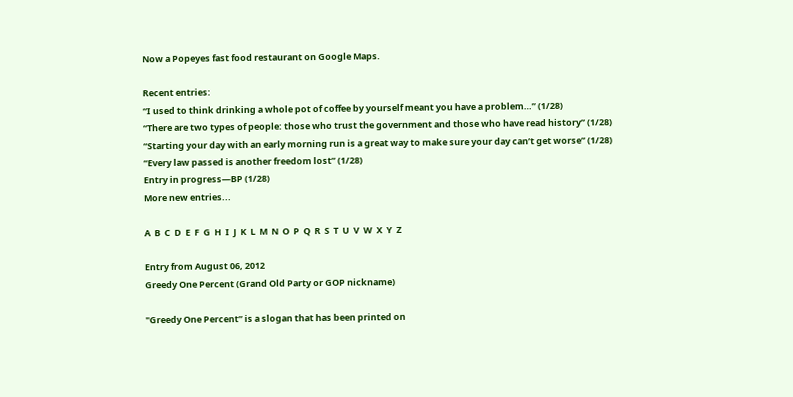Now a Popeyes fast food restaurant on Google Maps.

Recent entries:
“I used to think drinking a whole pot of coffee by yourself meant you have a problem…” (1/28)
“There are two types of people: those who trust the government and those who have read history” (1/28)
“Starting your day with an early morning run is a great way to make sure your day can’t get worse” (1/28)
“Every law passed is another freedom lost” (1/28)
Entry in progress—BP (1/28)
More new entries...

A  B  C  D  E  F  G  H  I  J  K  L  M  N  O  P  Q  R  S  T  U  V  W  X  Y  Z

Entry from August 06, 2012
Greedy One Percent (Grand Old Party or GOP nickname)

"Greedy One Percent” is a slogan that has been printed on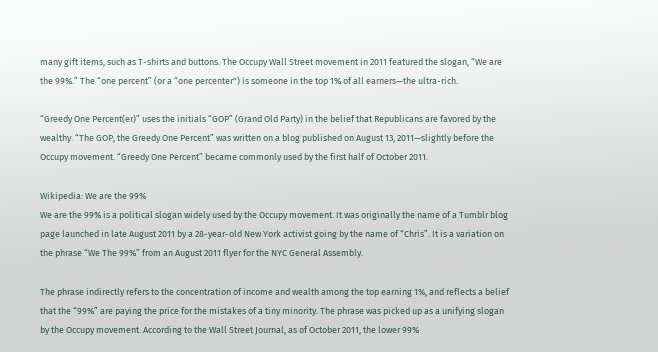many gift items, such as T-shirts and buttons. The Occupy Wall Street movement in 2011 featured the slogan, “We are the 99%.” The “one percent” (or a “one percenter") is someone in the top 1% of all earners—the ultra-rich.

“Greedy One Percent(er)” uses the initials “GOP” (Grand Old Party) in the belief that Republicans are favored by the wealthy. “The GOP, the Greedy One Percent” was written on a blog published on August 13, 2011—slightly before the Occupy movement. “Greedy One Percent” became commonly used by the first half of October 2011.

Wikipedia: We are the 99%
We are the 99% is a political slogan widely used by the Occupy movement. It was originally the name of a Tumblr blog page launched in late August 2011 by a 28-year-old New York activist going by the name of “Chris”. It is a variation on the phrase “We The 99%” from an August 2011 flyer for the NYC General Assembly.

The phrase indirectly refers to the concentration of income and wealth among the top earning 1%, and reflects a belief that the “99%” are paying the price for the mistakes of a tiny minority. The phrase was picked up as a unifying slogan by the Occupy movement. According to the Wall Street Journal, as of October 2011, the lower 99%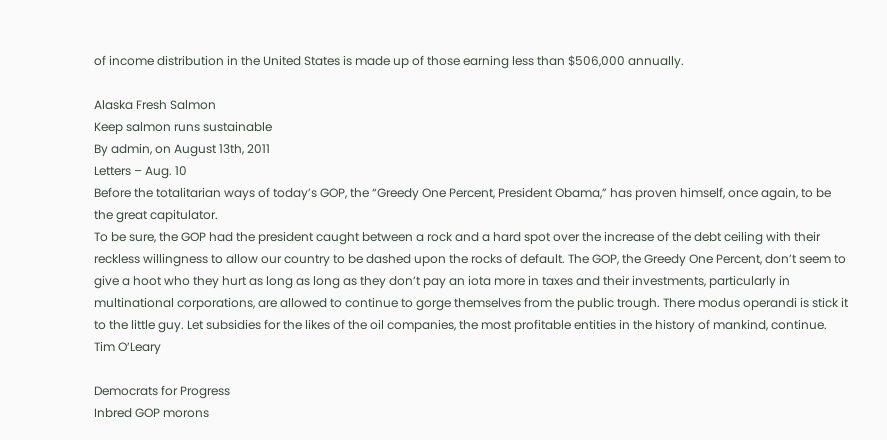of income distribution in the United States is made up of those earning less than $506,000 annually.

Alaska Fresh Salmon
Keep salmon runs sustainable
By admin, on August 13th, 2011
Letters – Aug. 10
Before the totalitarian ways of today’s GOP, the “Greedy One Percent, President Obama,” has proven himself, once again, to be the great capitulator.
To be sure, the GOP had the president caught between a rock and a hard spot over the increase of the debt ceiling with their reckless willingness to allow our country to be dashed upon the rocks of default. The GOP, the Greedy One Percent, don’t seem to give a hoot who they hurt as long as long as they don’t pay an iota more in taxes and their investments, particularly in multinational corporations, are allowed to continue to gorge themselves from the public trough. There modus operandi is stick it to the little guy. Let subsidies for the likes of the oil companies, the most profitable entities in the history of mankind, continue.
Tim O’Leary

Democrats for Progress
Inbred GOP morons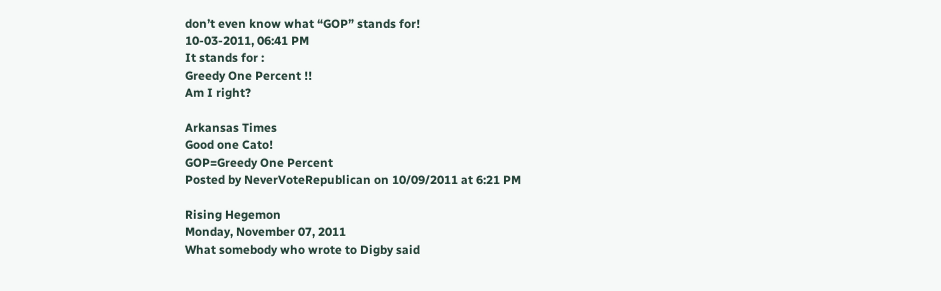don’t even know what “GOP” stands for!
10-03-2011, 06:41 PM
It stands for :
Greedy One Percent !!
Am I right?

Arkansas Times
Good one Cato!
GOP=Greedy One Percent
Posted by NeverVoteRepublican on 10/09/2011 at 6:21 PM

Rising Hegemon
Monday, November 07, 2011
What somebody who wrote to Digby said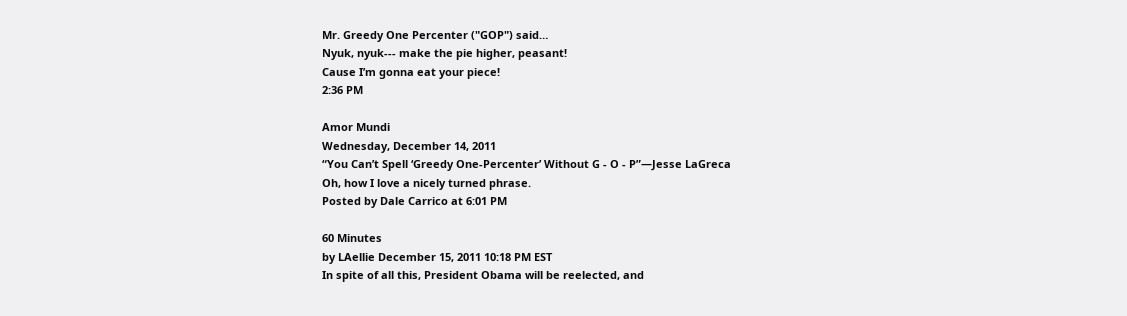Mr. Greedy One Percenter ("GOP") said…
Nyuk, nyuk--- make the pie higher, peasant!
Cause I’m gonna eat your piece!
2:36 PM

Amor Mundi
Wednesday, December 14, 2011
“You Can’t Spell ‘Greedy One-Percenter’ Without G - O - P”—Jesse LaGreca
Oh, how I love a nicely turned phrase.
Posted by Dale Carrico at 6:01 PM

60 Minutes
by LAellie December 15, 2011 10:18 PM EST
In spite of all this, President Obama will be reelected, and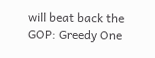will beat back the GOP: Greedy One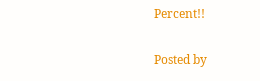Percent!!

Posted by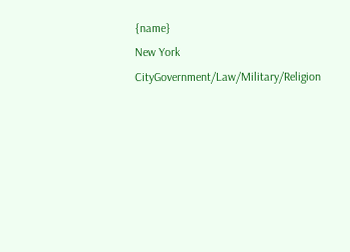{name}
New York CityGovernment/Law/Military/Religion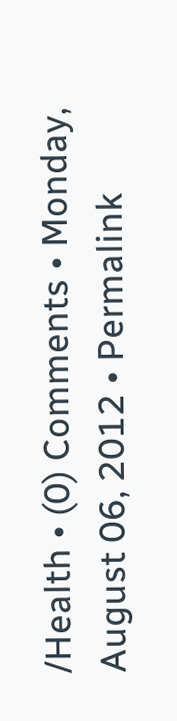/Health • (0) Comments • Monday, August 06, 2012 • Permalink